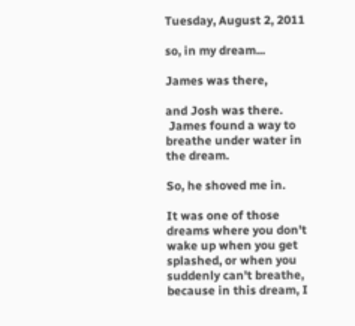Tuesday, August 2, 2011

so, in my dream...

James was there,

and Josh was there.
 James found a way to breathe under water in the dream.

So, he shoved me in.

It was one of those dreams where you don't wake up when you get splashed, or when you suddenly can't breathe, because in this dream, I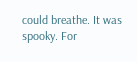could breathe. It was spooky. For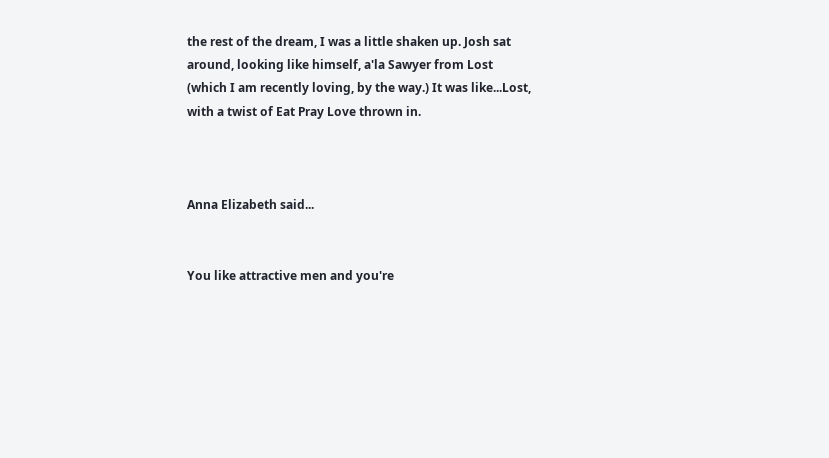the rest of the dream, I was a little shaken up. Josh sat around, looking like himself, a'la Sawyer from Lost (which I am recently loving, by the way.) It was like...Lost, with a twist of Eat Pray Love thrown in.



Anna Elizabeth said...


You like attractive men and you're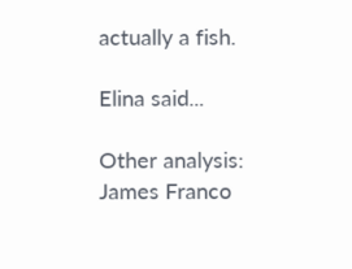actually a fish.

Elina said...

Other analysis: James Franco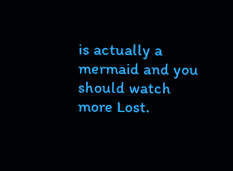is actually a mermaid and you should watch more Lost.